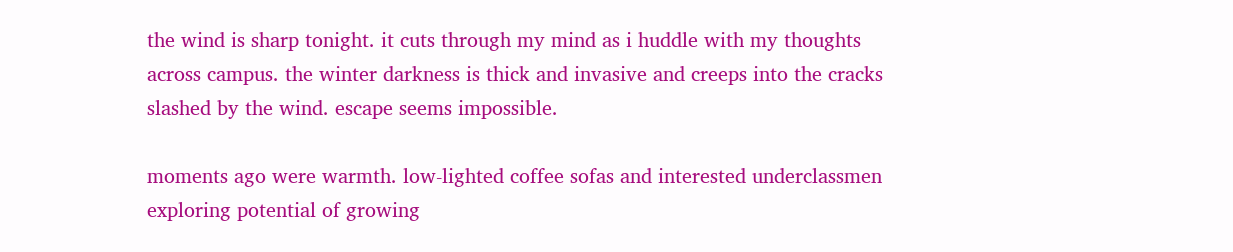the wind is sharp tonight. it cuts through my mind as i huddle with my thoughts across campus. the winter darkness is thick and invasive and creeps into the cracks slashed by the wind. escape seems impossible.

moments ago were warmth. low-lighted coffee sofas and interested underclassmen exploring potential of growing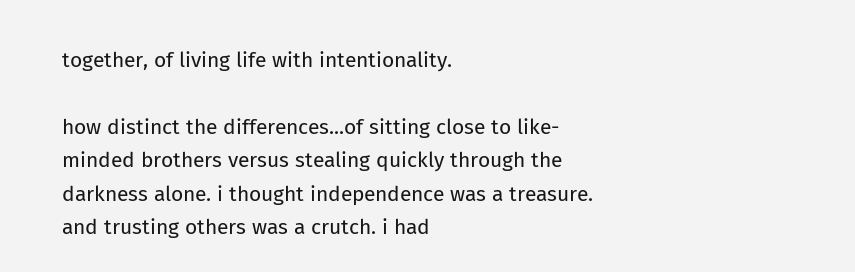together, of living life with intentionality.

how distinct the differences...of sitting close to like-minded brothers versus stealing quickly through the darkness alone. i thought independence was a treasure. and trusting others was a crutch. i had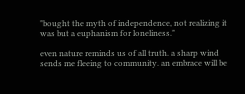"bought the myth of independence, not realizing it was but a euphanism for loneliness."

even nature reminds us of all truth. a sharp wind sends me fleeing to community. an embrace will be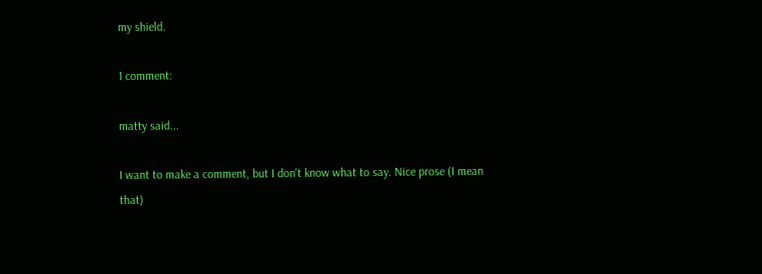my shield.

1 comment:

matty said...

I want to make a comment, but I don't know what to say. Nice prose (I mean that)